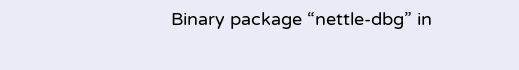Binary package “nettle-dbg” in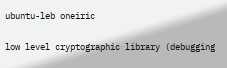ubuntu-leb oneiric

low level cryptographic library (debugging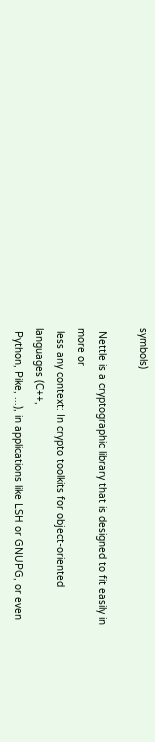symbols)

 Nettle is a cryptographic library that is designed to fit easily in more or
 less any context: In crypto toolkits for object-oriented languages (C++,
 Python, Pike, ...), in applications like LSH or GNUPG, or even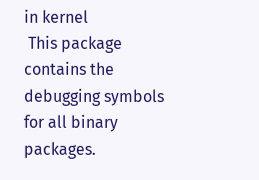in kernel
 This package contains the debugging symbols for all binary packages.